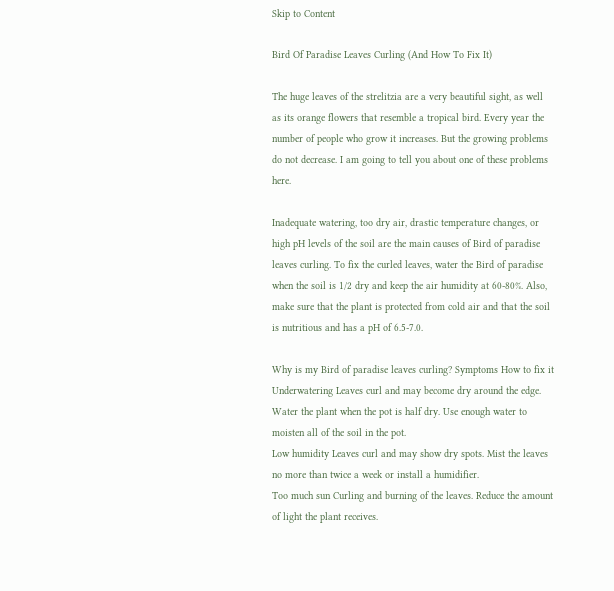Skip to Content

Bird Of Paradise Leaves Curling (And How To Fix It)

The huge leaves of the strelitzia are a very beautiful sight, as well as its orange flowers that resemble a tropical bird. Every year the number of people who grow it increases. But the growing problems do not decrease. I am going to tell you about one of these problems here.

Inadequate watering, too dry air, drastic temperature changes, or high pH levels of the soil are the main causes of Bird of paradise leaves curling. To fix the curled leaves, water the Bird of paradise when the soil is 1/2 dry and keep the air humidity at 60-80%. Also, make sure that the plant is protected from cold air and that the soil is nutritious and has a pH of 6.5-7.0.

Why is my Bird of paradise leaves curling? Symptoms How to fix it
Underwatering Leaves curl and may become dry around the edge. Water the plant when the pot is half dry. Use enough water to moisten all of the soil in the pot.
Low humidity Leaves curl and may show dry spots. Mist the leaves no more than twice a week or install a humidifier.
Too much sun Curling and burning of the leaves. Reduce the amount of light the plant receives.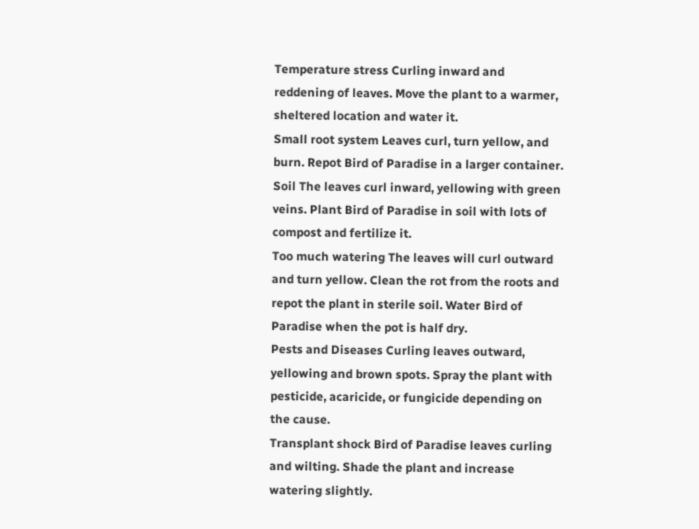Temperature stress Curling inward and reddening of leaves. Move the plant to a warmer, sheltered location and water it.
Small root system Leaves curl, turn yellow, and burn. Repot Bird of Paradise in a larger container.
Soil The leaves curl inward, yellowing with green veins. Plant Bird of Paradise in soil with lots of compost and fertilize it.
Too much watering The leaves will curl outward and turn yellow. Clean the rot from the roots and repot the plant in sterile soil. Water Bird of Paradise when the pot is half dry.
Pests and Diseases Curling leaves outward, yellowing and brown spots. Spray the plant with pesticide, acaricide, or fungicide depending on the cause.
Transplant shock Bird of Paradise leaves curling and wilting. Shade the plant and increase watering slightly.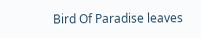Bird Of Paradise leaves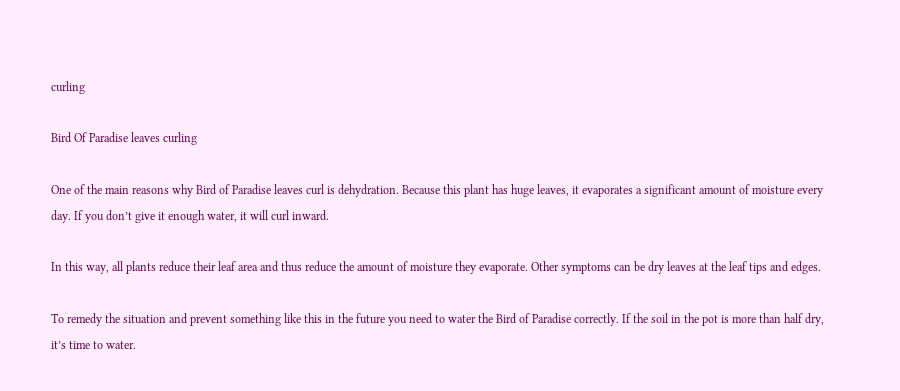curling

Bird Of Paradise leaves curling

One of the main reasons why Bird of Paradise leaves curl is dehydration. Because this plant has huge leaves, it evaporates a significant amount of moisture every day. If you don’t give it enough water, it will curl inward.

In this way, all plants reduce their leaf area and thus reduce the amount of moisture they evaporate. Other symptoms can be dry leaves at the leaf tips and edges.

To remedy the situation and prevent something like this in the future you need to water the Bird of Paradise correctly. If the soil in the pot is more than half dry, it’s time to water.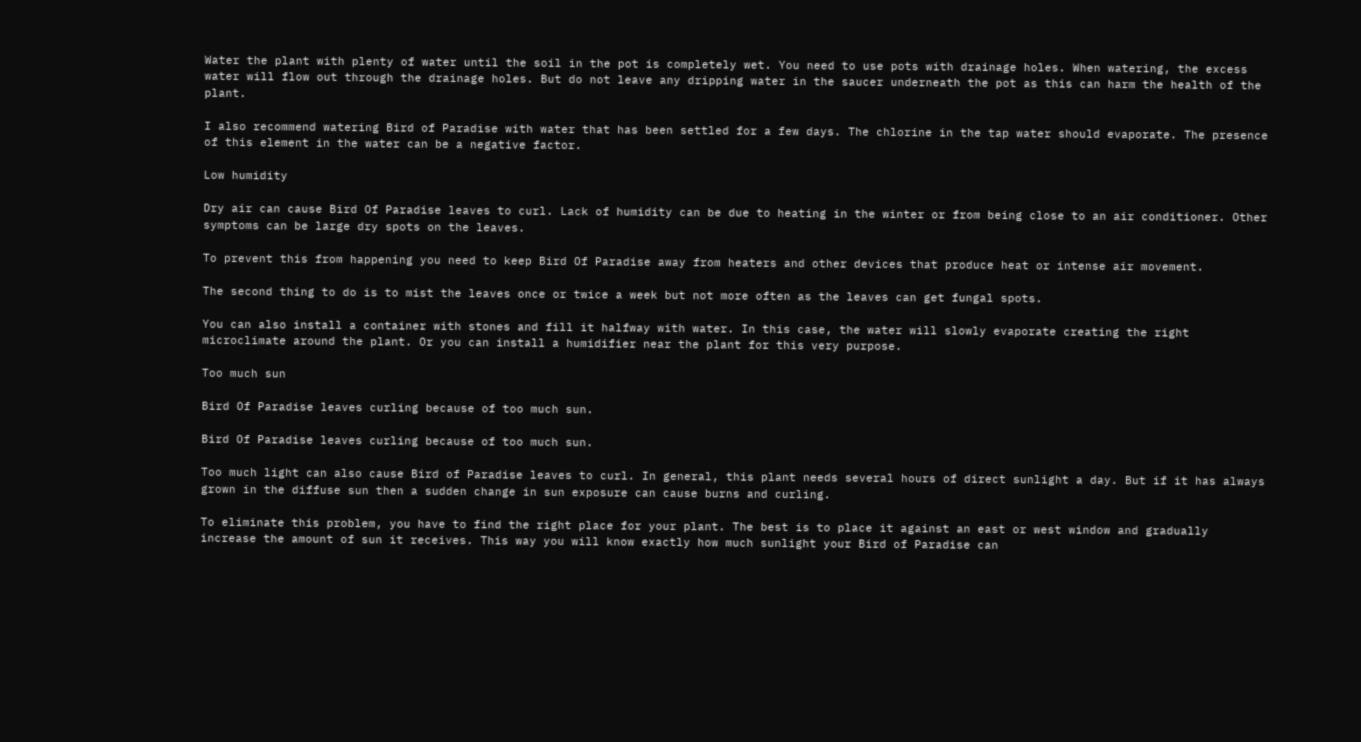Water the plant with plenty of water until the soil in the pot is completely wet. You need to use pots with drainage holes. When watering, the excess water will flow out through the drainage holes. But do not leave any dripping water in the saucer underneath the pot as this can harm the health of the plant.

I also recommend watering Bird of Paradise with water that has been settled for a few days. The chlorine in the tap water should evaporate. The presence of this element in the water can be a negative factor.

Low humidity

Dry air can cause Bird Of Paradise leaves to curl. Lack of humidity can be due to heating in the winter or from being close to an air conditioner. Other symptoms can be large dry spots on the leaves.

To prevent this from happening you need to keep Bird Of Paradise away from heaters and other devices that produce heat or intense air movement.

The second thing to do is to mist the leaves once or twice a week but not more often as the leaves can get fungal spots.

You can also install a container with stones and fill it halfway with water. In this case, the water will slowly evaporate creating the right microclimate around the plant. Or you can install a humidifier near the plant for this very purpose.

Too much sun

Bird Of Paradise leaves curling because of too much sun.

Bird Of Paradise leaves curling because of too much sun.

Too much light can also cause Bird of Paradise leaves to curl. In general, this plant needs several hours of direct sunlight a day. But if it has always grown in the diffuse sun then a sudden change in sun exposure can cause burns and curling.

To eliminate this problem, you have to find the right place for your plant. The best is to place it against an east or west window and gradually increase the amount of sun it receives. This way you will know exactly how much sunlight your Bird of Paradise can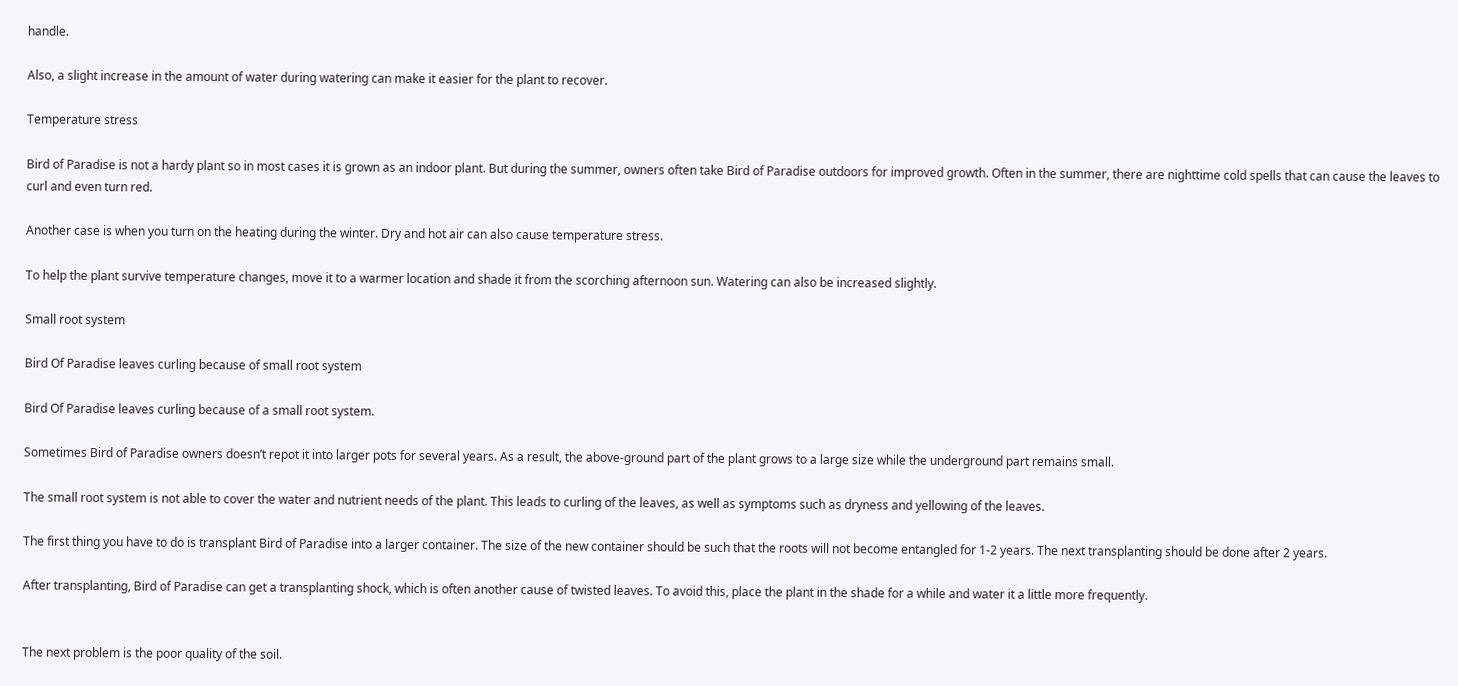handle.

Also, a slight increase in the amount of water during watering can make it easier for the plant to recover.

Temperature stress

Bird of Paradise is not a hardy plant so in most cases it is grown as an indoor plant. But during the summer, owners often take Bird of Paradise outdoors for improved growth. Often in the summer, there are nighttime cold spells that can cause the leaves to curl and even turn red.

Another case is when you turn on the heating during the winter. Dry and hot air can also cause temperature stress.

To help the plant survive temperature changes, move it to a warmer location and shade it from the scorching afternoon sun. Watering can also be increased slightly.

Small root system

Bird Of Paradise leaves curling because of small root system

Bird Of Paradise leaves curling because of a small root system.

Sometimes Bird of Paradise owners doesn’t repot it into larger pots for several years. As a result, the above-ground part of the plant grows to a large size while the underground part remains small.

The small root system is not able to cover the water and nutrient needs of the plant. This leads to curling of the leaves, as well as symptoms such as dryness and yellowing of the leaves.

The first thing you have to do is transplant Bird of Paradise into a larger container. The size of the new container should be such that the roots will not become entangled for 1-2 years. The next transplanting should be done after 2 years.

After transplanting, Bird of Paradise can get a transplanting shock, which is often another cause of twisted leaves. To avoid this, place the plant in the shade for a while and water it a little more frequently.


The next problem is the poor quality of the soil.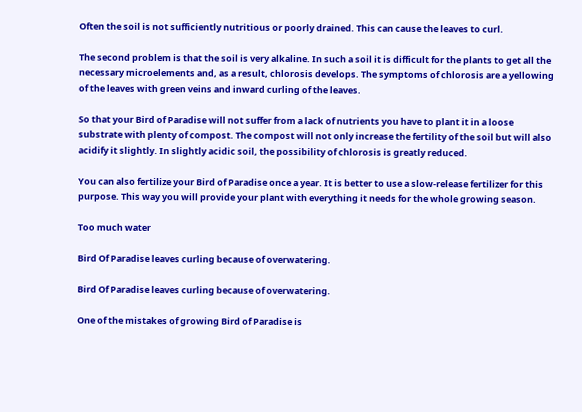Often the soil is not sufficiently nutritious or poorly drained. This can cause the leaves to curl.

The second problem is that the soil is very alkaline. In such a soil it is difficult for the plants to get all the necessary microelements and, as a result, chlorosis develops. The symptoms of chlorosis are a yellowing of the leaves with green veins and inward curling of the leaves.

So that your Bird of Paradise will not suffer from a lack of nutrients you have to plant it in a loose substrate with plenty of compost. The compost will not only increase the fertility of the soil but will also acidify it slightly. In slightly acidic soil, the possibility of chlorosis is greatly reduced.

You can also fertilize your Bird of Paradise once a year. It is better to use a slow-release fertilizer for this purpose. This way you will provide your plant with everything it needs for the whole growing season.

Too much water

Bird Of Paradise leaves curling because of overwatering.

Bird Of Paradise leaves curling because of overwatering.

One of the mistakes of growing Bird of Paradise is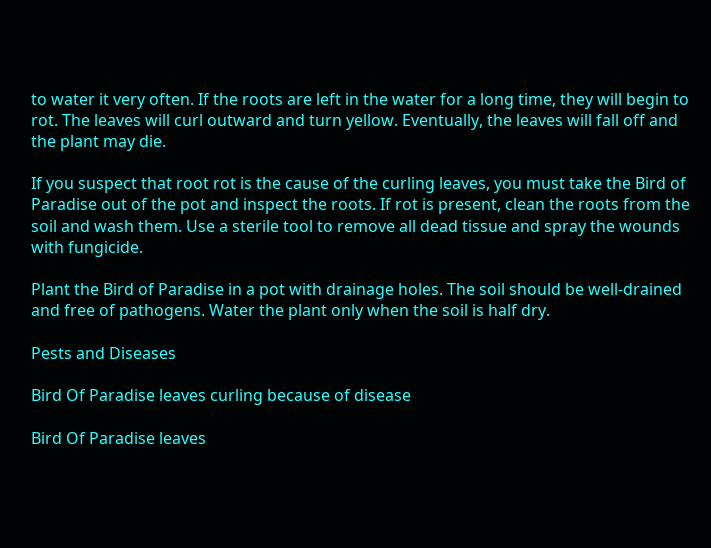to water it very often. If the roots are left in the water for a long time, they will begin to rot. The leaves will curl outward and turn yellow. Eventually, the leaves will fall off and the plant may die.

If you suspect that root rot is the cause of the curling leaves, you must take the Bird of Paradise out of the pot and inspect the roots. If rot is present, clean the roots from the soil and wash them. Use a sterile tool to remove all dead tissue and spray the wounds with fungicide.

Plant the Bird of Paradise in a pot with drainage holes. The soil should be well-drained and free of pathogens. Water the plant only when the soil is half dry.

Pests and Diseases

Bird Of Paradise leaves curling because of disease

Bird Of Paradise leaves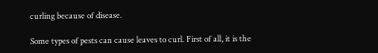curling because of disease.

Some types of pests can cause leaves to curl. First of all, it is the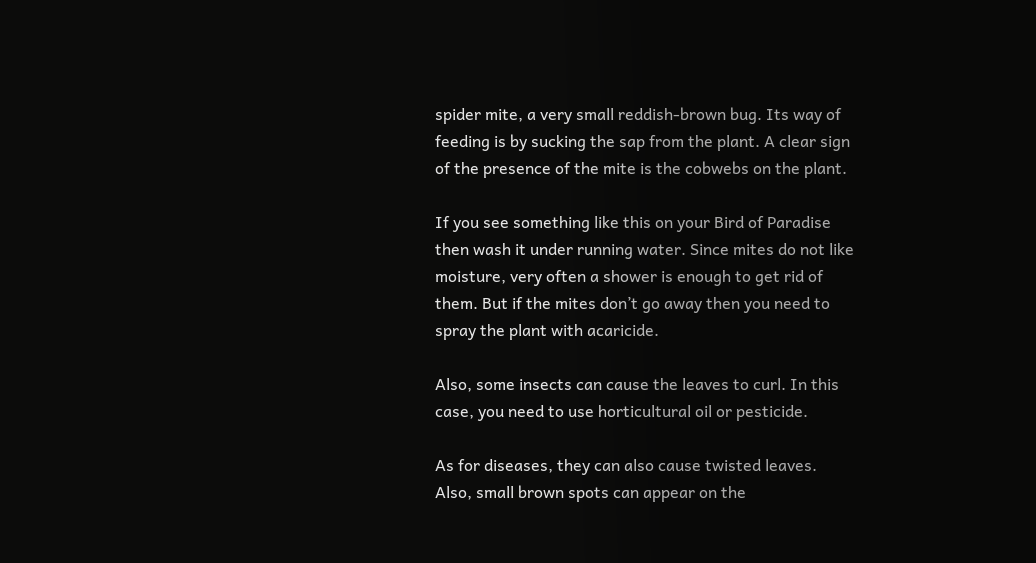spider mite, a very small reddish-brown bug. Its way of feeding is by sucking the sap from the plant. A clear sign of the presence of the mite is the cobwebs on the plant.

If you see something like this on your Bird of Paradise then wash it under running water. Since mites do not like moisture, very often a shower is enough to get rid of them. But if the mites don’t go away then you need to spray the plant with acaricide.

Also, some insects can cause the leaves to curl. In this case, you need to use horticultural oil or pesticide.

As for diseases, they can also cause twisted leaves. Also, small brown spots can appear on the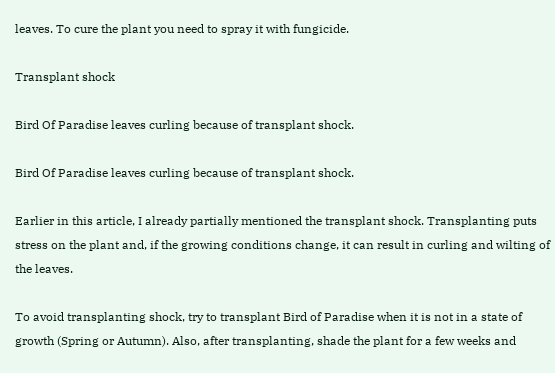leaves. To cure the plant you need to spray it with fungicide.

Transplant shock

Bird Of Paradise leaves curling because of transplant shock.

Bird Of Paradise leaves curling because of transplant shock.

Earlier in this article, I already partially mentioned the transplant shock. Transplanting puts stress on the plant and, if the growing conditions change, it can result in curling and wilting of the leaves.

To avoid transplanting shock, try to transplant Bird of Paradise when it is not in a state of growth (Spring or Autumn). Also, after transplanting, shade the plant for a few weeks and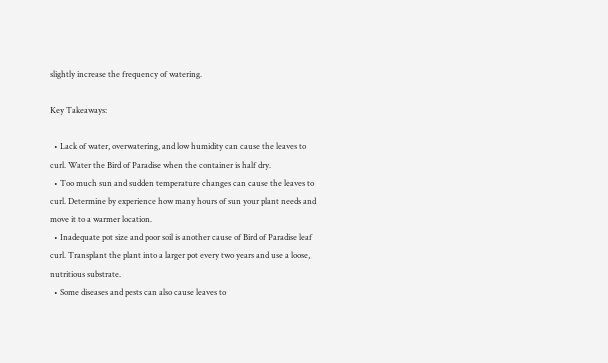slightly increase the frequency of watering.

Key Takeaways:

  • Lack of water, overwatering, and low humidity can cause the leaves to curl. Water the Bird of Paradise when the container is half dry.
  • Too much sun and sudden temperature changes can cause the leaves to curl. Determine by experience how many hours of sun your plant needs and move it to a warmer location.
  • Inadequate pot size and poor soil is another cause of Bird of Paradise leaf curl. Transplant the plant into a larger pot every two years and use a loose, nutritious substrate.
  • Some diseases and pests can also cause leaves to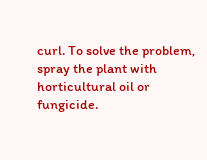curl. To solve the problem, spray the plant with horticultural oil or fungicide.